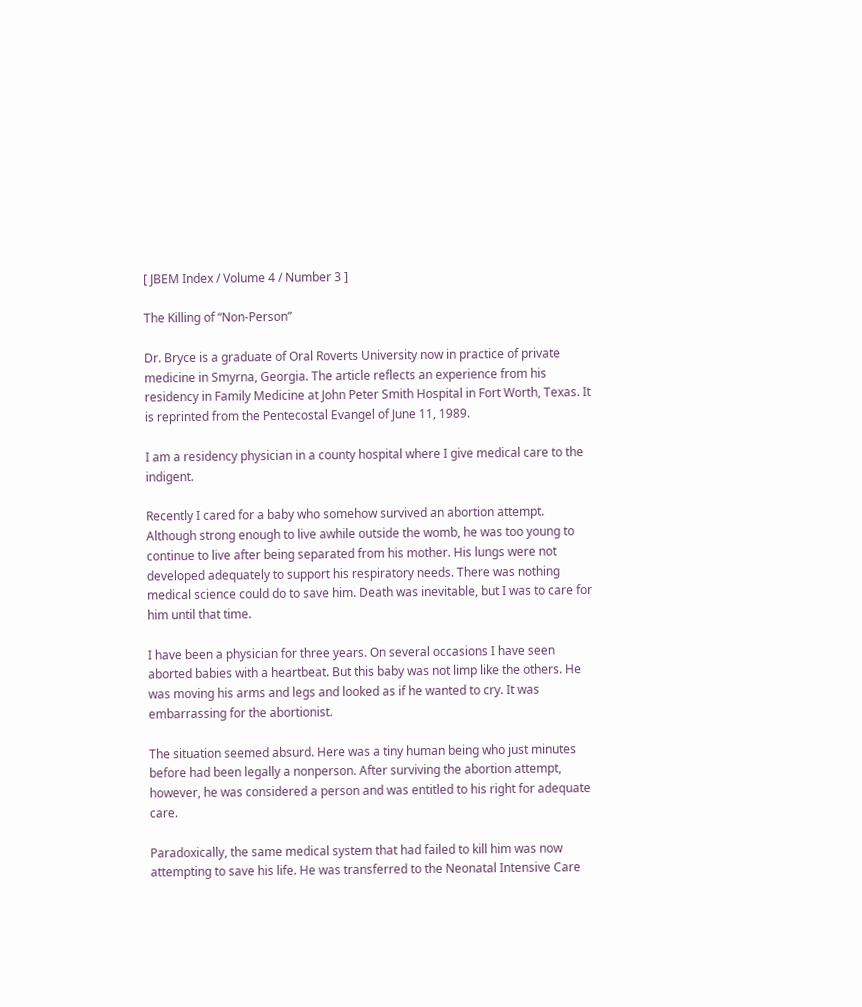[ JBEM Index / Volume 4 / Number 3 ]

The Killing of “Non-Person”

Dr. Bryce is a graduate of Oral Roverts University now in practice of private medicine in Smyrna, Georgia. The article reflects an experience from his residency in Family Medicine at John Peter Smith Hospital in Fort Worth, Texas. It is reprinted from the Pentecostal Evangel of June 11, 1989.

I am a residency physician in a county hospital where I give medical care to the indigent.

Recently I cared for a baby who somehow survived an abortion attempt. Although strong enough to live awhile outside the womb, he was too young to continue to live after being separated from his mother. His lungs were not developed adequately to support his respiratory needs. There was nothing medical science could do to save him. Death was inevitable, but I was to care for him until that time.

I have been a physician for three years. On several occasions I have seen aborted babies with a heartbeat. But this baby was not limp like the others. He was moving his arms and legs and looked as if he wanted to cry. It was embarrassing for the abortionist.

The situation seemed absurd. Here was a tiny human being who just minutes before had been legally a nonperson. After surviving the abortion attempt, however, he was considered a person and was entitled to his right for adequate care.

Paradoxically, the same medical system that had failed to kill him was now attempting to save his life. He was transferred to the Neonatal Intensive Care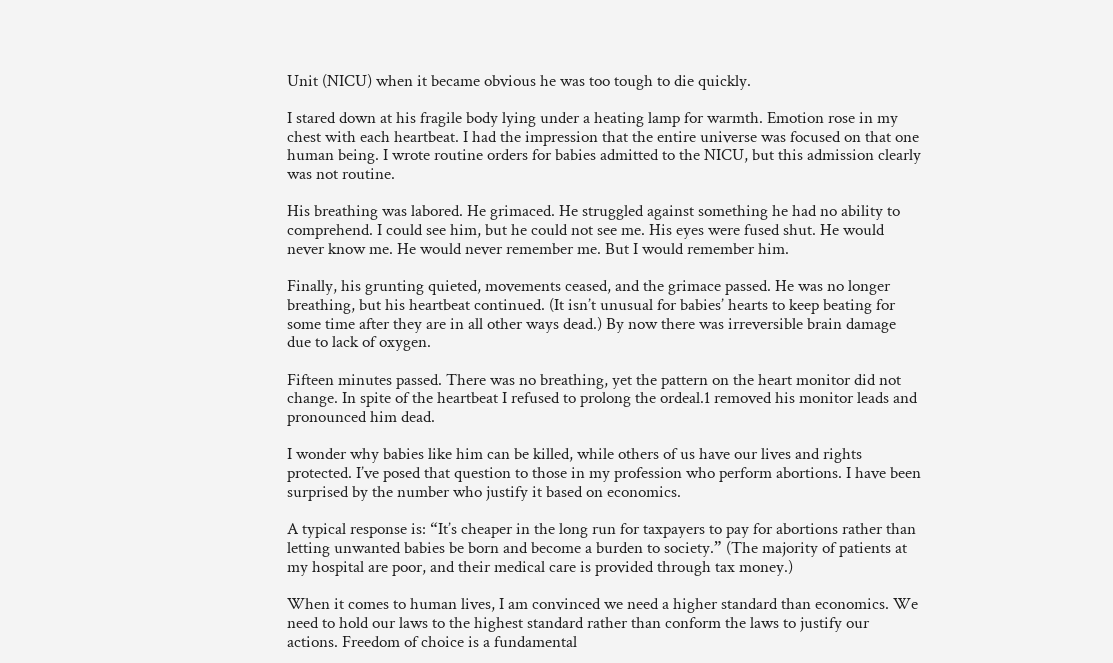Unit (NICU) when it became obvious he was too tough to die quickly.

I stared down at his fragile body lying under a heating lamp for warmth. Emotion rose in my chest with each heartbeat. I had the impression that the entire universe was focused on that one human being. I wrote routine orders for babies admitted to the NICU, but this admission clearly was not routine.

His breathing was labored. He grimaced. He struggled against something he had no ability to comprehend. I could see him, but he could not see me. His eyes were fused shut. He would never know me. He would never remember me. But I would remember him.

Finally, his grunting quieted, movements ceased, and the grimace passed. He was no longer breathing, but his heartbeat continued. (It isn’t unusual for babies’ hearts to keep beating for some time after they are in all other ways dead.) By now there was irreversible brain damage due to lack of oxygen.

Fifteen minutes passed. There was no breathing, yet the pattern on the heart monitor did not change. In spite of the heartbeat I refused to prolong the ordeal.1 removed his monitor leads and pronounced him dead.

I wonder why babies like him can be killed, while others of us have our lives and rights protected. I’ve posed that question to those in my profession who perform abortions. I have been surprised by the number who justify it based on economics.

A typical response is: “It’s cheaper in the long run for taxpayers to pay for abortions rather than letting unwanted babies be born and become a burden to society.” (The majority of patients at my hospital are poor, and their medical care is provided through tax money.)

When it comes to human lives, I am convinced we need a higher standard than economics. We need to hold our laws to the highest standard rather than conform the laws to justify our actions. Freedom of choice is a fundamental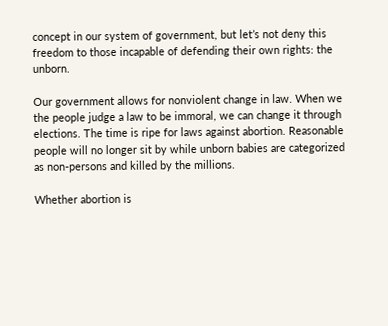concept in our system of government, but let’s not deny this freedom to those incapable of defending their own rights: the unborn.

Our government allows for nonviolent change in law. When we the people judge a law to be immoral, we can change it through elections. The time is ripe for laws against abortion. Reasonable people will no longer sit by while unborn babies are categorized as non-persons and killed by the millions.

Whether abortion is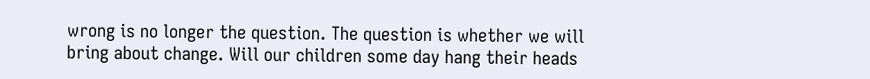wrong is no longer the question. The question is whether we will bring about change. Will our children some day hang their heads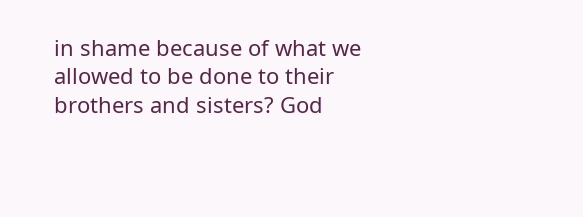in shame because of what we allowed to be done to their brothers and sisters? God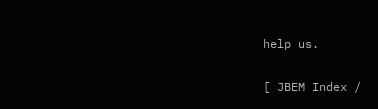help us.

[ JBEM Index /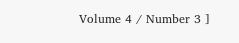Volume 4 / Number 3 ]